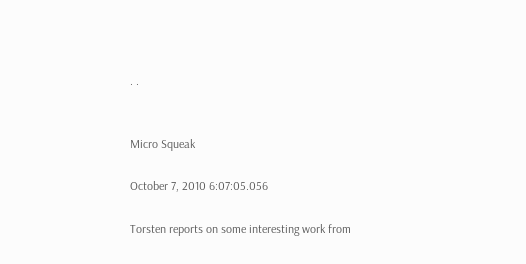. .


Micro Squeak

October 7, 2010 6:07:05.056

Torsten reports on some interesting work from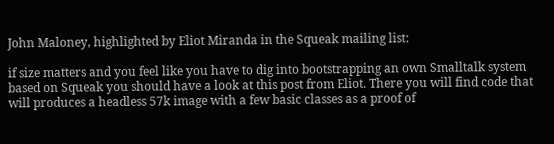John Maloney, highlighted by Eliot Miranda in the Squeak mailing list:

if size matters and you feel like you have to dig into bootstrapping an own Smalltalk system based on Squeak you should have a look at this post from Eliot. There you will find code that will produces a headless 57k image with a few basic classes as a proof of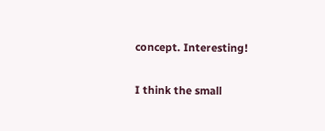concept. Interesting!

I think the small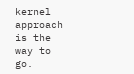kernel approach is the way to go.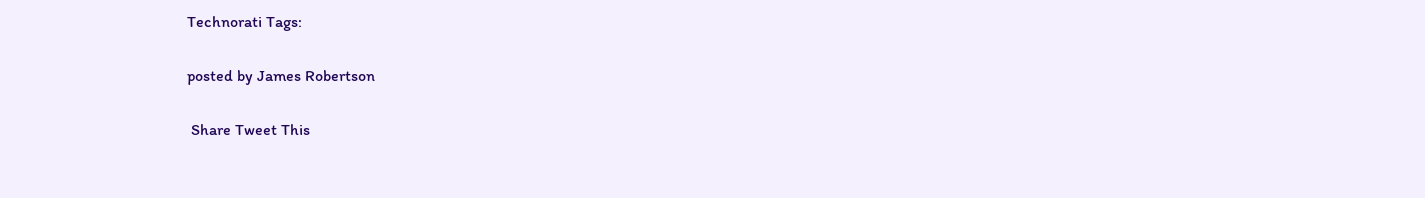Technorati Tags:

posted by James Robertson

 Share Tweet This